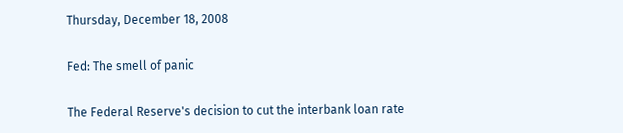Thursday, December 18, 2008

Fed: The smell of panic

The Federal Reserve's decision to cut the interbank loan rate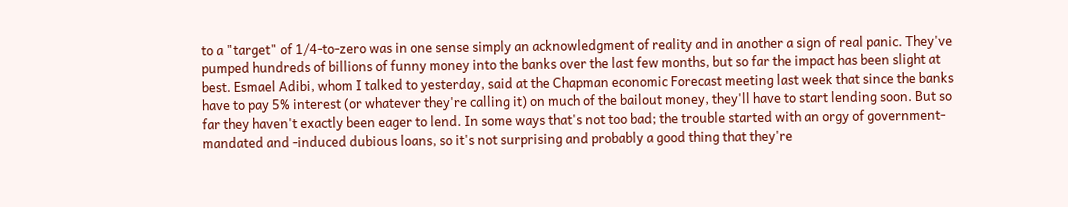to a "target" of 1/4-to-zero was in one sense simply an acknowledgment of reality and in another a sign of real panic. They've pumped hundreds of billions of funny money into the banks over the last few months, but so far the impact has been slight at best. Esmael Adibi, whom I talked to yesterday, said at the Chapman economic Forecast meeting last week that since the banks have to pay 5% interest (or whatever they're calling it) on much of the bailout money, they'll have to start lending soon. But so far they haven't exactly been eager to lend. In some ways that's not too bad; the trouble started with an orgy of government-mandated and -induced dubious loans, so it's not surprising and probably a good thing that they're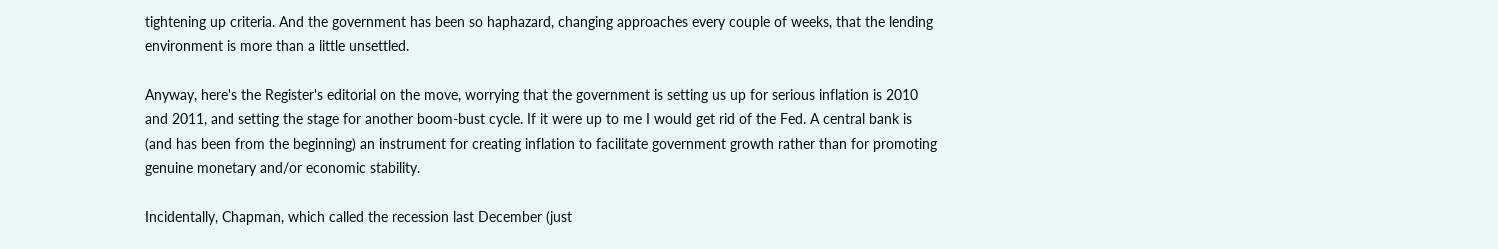tightening up criteria. And the government has been so haphazard, changing approaches every couple of weeks, that the lending environment is more than a little unsettled.

Anyway, here's the Register's editorial on the move, worrying that the government is setting us up for serious inflation is 2010 and 2011, and setting the stage for another boom-bust cycle. If it were up to me I would get rid of the Fed. A central bank is (and has been from the beginning) an instrument for creating inflation to facilitate government growth rather than for promoting genuine monetary and/or economic stability.

Incidentally, Chapman, which called the recession last December (just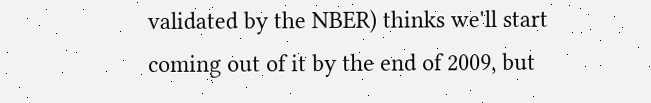validated by the NBER) thinks we'll start coming out of it by the end of 2009, but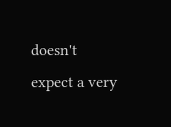doesn't expect a very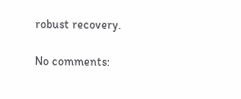robust recovery.

No comments: